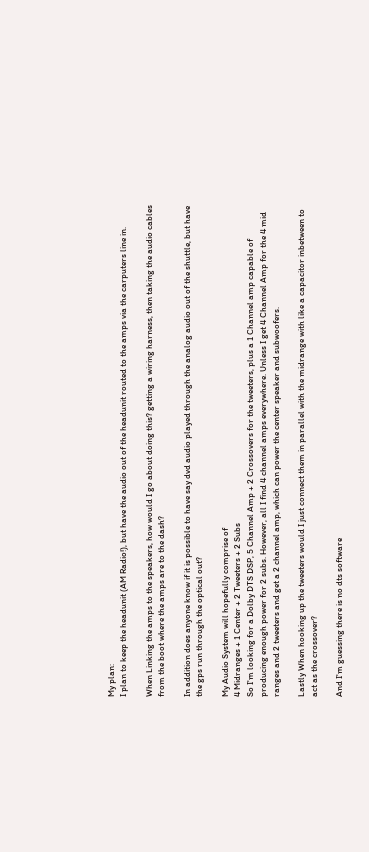My plan:
I plan to keep the headunit (AM Radio!), but have the audio out of the headunit routed to the amps via the carputers line in.

When Linking the amps to the speakers, how would I go about doing this? getting a wiring harness, then taking the audio cables from the boot where the amps are to the dash?

In addition does anyone know if it is possible to have say dvd audio played through the analog audio out of the shuttle, but have the gps run through the optical out?

My Audio System will hopefully comprise of
4 Midranges + 1 Center + 2 Tweeters + 2 Subs
So I'm looking for a Dolby DTS DSP, 5 Channel Amp + 2 Crossovers for the tweeters, plus a 1 Channel amp capable of producing enough power for 2 subs. However, all I find 4 channel amps everywhere. Unless I get 4 Channel Amp for the 4 mid ranges and 2 tweeters and get a 2 channel amp, which can power the center speaker and subwoofers.

Lastly When hooking up the tweeters would I just connect them in parallel with the midrange with like a capacitor inbetween to act as the crossover?

And I'm guessing there is no dts software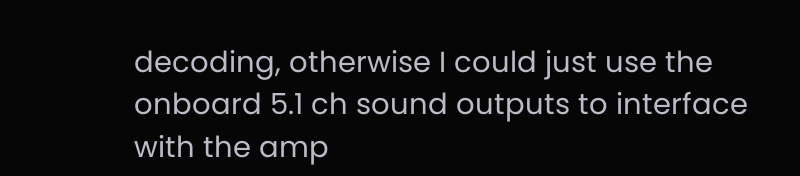decoding, otherwise I could just use the onboard 5.1 ch sound outputs to interface with the amp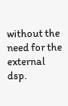without the need for the external dsp.